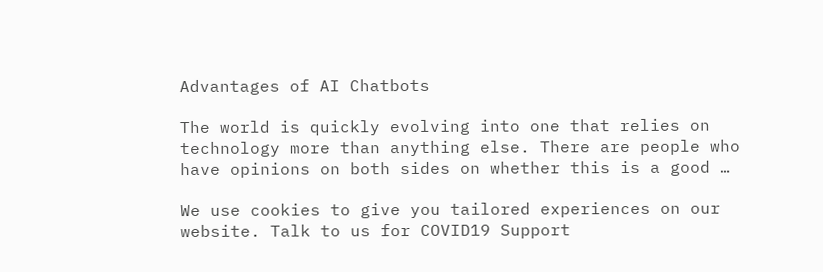Advantages of AI Chatbots

The world is quickly evolving into one that relies on technology more than anything else. There are people who have opinions on both sides on whether this is a good …

We use cookies to give you tailored experiences on our website. Talk to us for COVID19 Support